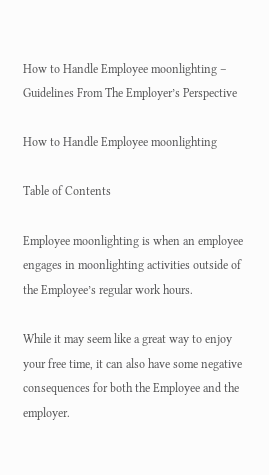How to Handle Employee moonlighting – Guidelines From The Employer’s Perspective

How to Handle Employee moonlighting

Table of Contents

Employee moonlighting is when an employee engages in moonlighting activities outside of the Employee’s regular work hours.

While it may seem like a great way to enjoy your free time, it can also have some negative consequences for both the Employee and the employer.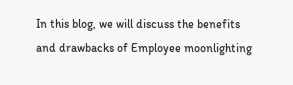In this blog, we will discuss the benefits and drawbacks of Employee moonlighting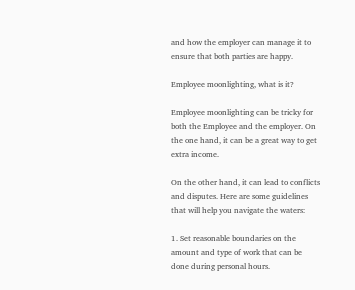and how the employer can manage it to ensure that both parties are happy.

Employee moonlighting, what is it?

Employee moonlighting can be tricky for both the Employee and the employer. On the one hand, it can be a great way to get extra income.

On the other hand, it can lead to conflicts and disputes. Here are some guidelines that will help you navigate the waters:

1. Set reasonable boundaries on the amount and type of work that can be done during personal hours.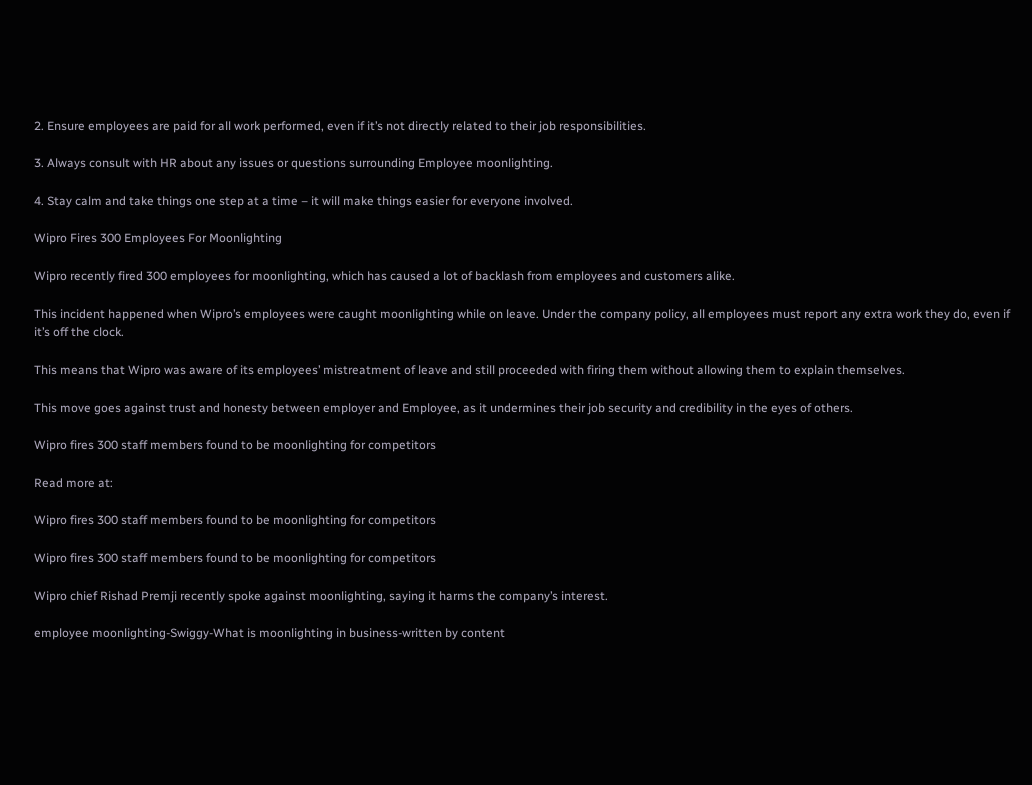2. Ensure employees are paid for all work performed, even if it’s not directly related to their job responsibilities.

3. Always consult with HR about any issues or questions surrounding Employee moonlighting.

4. Stay calm and take things one step at a time – it will make things easier for everyone involved.

Wipro Fires 300 Employees For Moonlighting

Wipro recently fired 300 employees for moonlighting, which has caused a lot of backlash from employees and customers alike.

This incident happened when Wipro’s employees were caught moonlighting while on leave. Under the company policy, all employees must report any extra work they do, even if it’s off the clock.

This means that Wipro was aware of its employees’ mistreatment of leave and still proceeded with firing them without allowing them to explain themselves.

This move goes against trust and honesty between employer and Employee, as it undermines their job security and credibility in the eyes of others.

Wipro fires 300 staff members found to be moonlighting for competitors

Read more at:

Wipro fires 300 staff members found to be moonlighting for competitors

Wipro fires 300 staff members found to be moonlighting for competitors

Wipro chief Rishad Premji recently spoke against moonlighting, saying it harms the company’s interest.

employee moonlighting-Swiggy-What is moonlighting in business-written by content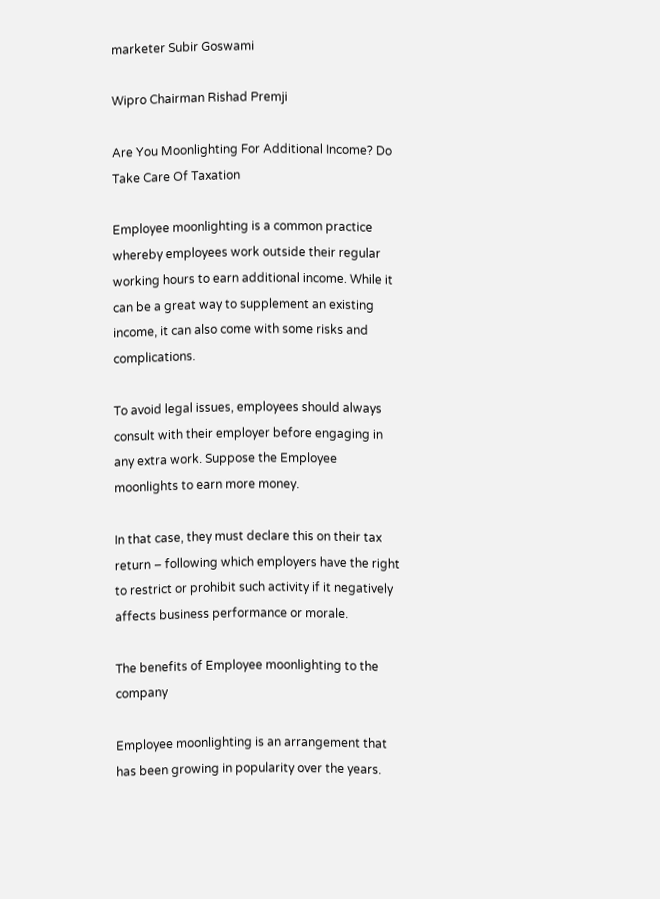marketer Subir Goswami

Wipro Chairman Rishad Premji

Are You Moonlighting For Additional Income? Do Take Care Of Taxation

Employee moonlighting is a common practice whereby employees work outside their regular working hours to earn additional income. While it can be a great way to supplement an existing income, it can also come with some risks and complications.

To avoid legal issues, employees should always consult with their employer before engaging in any extra work. Suppose the Employee moonlights to earn more money.

In that case, they must declare this on their tax return – following which employers have the right to restrict or prohibit such activity if it negatively affects business performance or morale.

The benefits of Employee moonlighting to the company

Employee moonlighting is an arrangement that has been growing in popularity over the years.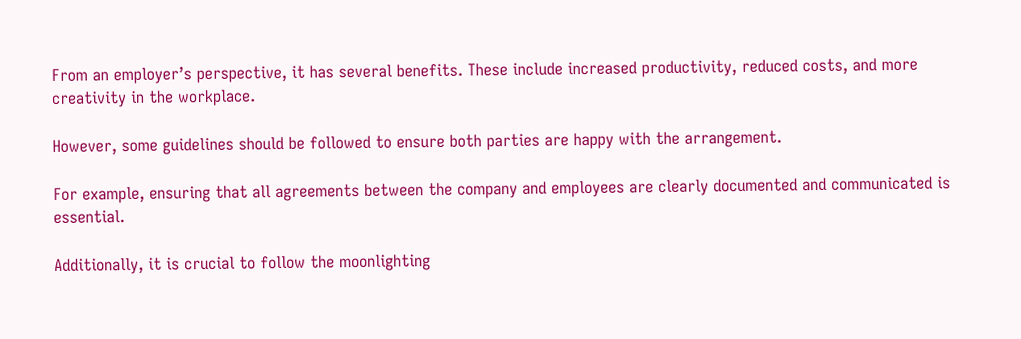From an employer’s perspective, it has several benefits. These include increased productivity, reduced costs, and more creativity in the workplace.

However, some guidelines should be followed to ensure both parties are happy with the arrangement.

For example, ensuring that all agreements between the company and employees are clearly documented and communicated is essential.

Additionally, it is crucial to follow the moonlighting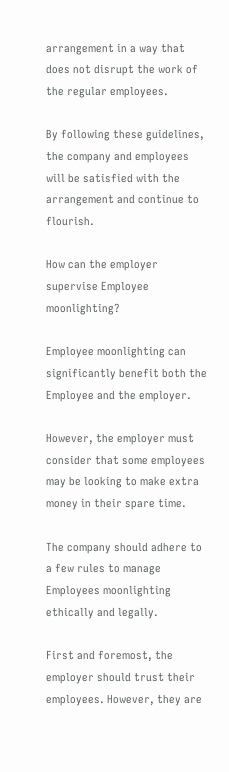arrangement in a way that does not disrupt the work of the regular employees.

By following these guidelines, the company and employees will be satisfied with the arrangement and continue to flourish.

How can the employer supervise Employee moonlighting?

Employee moonlighting can significantly benefit both the Employee and the employer.

However, the employer must consider that some employees may be looking to make extra money in their spare time.

The company should adhere to a few rules to manage Employees moonlighting ethically and legally.

First and foremost, the employer should trust their employees. However, they are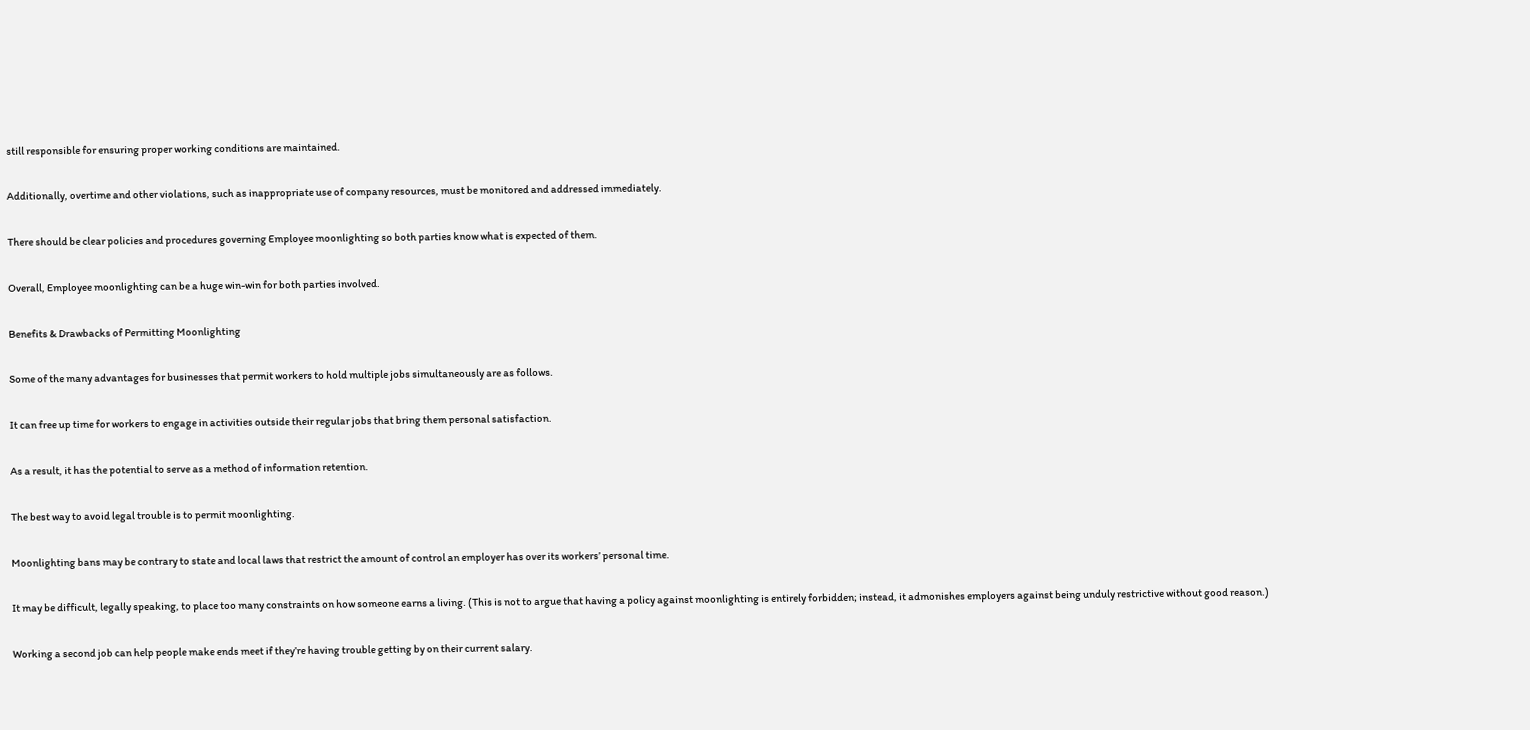still responsible for ensuring proper working conditions are maintained.

Additionally, overtime and other violations, such as inappropriate use of company resources, must be monitored and addressed immediately.

There should be clear policies and procedures governing Employee moonlighting so both parties know what is expected of them.

Overall, Employee moonlighting can be a huge win-win for both parties involved.

Benefits & Drawbacks of Permitting Moonlighting

Some of the many advantages for businesses that permit workers to hold multiple jobs simultaneously are as follows.

It can free up time for workers to engage in activities outside their regular jobs that bring them personal satisfaction.

As a result, it has the potential to serve as a method of information retention.

The best way to avoid legal trouble is to permit moonlighting.

Moonlighting bans may be contrary to state and local laws that restrict the amount of control an employer has over its workers’ personal time.

It may be difficult, legally speaking, to place too many constraints on how someone earns a living. (This is not to argue that having a policy against moonlighting is entirely forbidden; instead, it admonishes employers against being unduly restrictive without good reason.)

Working a second job can help people make ends meet if they’re having trouble getting by on their current salary.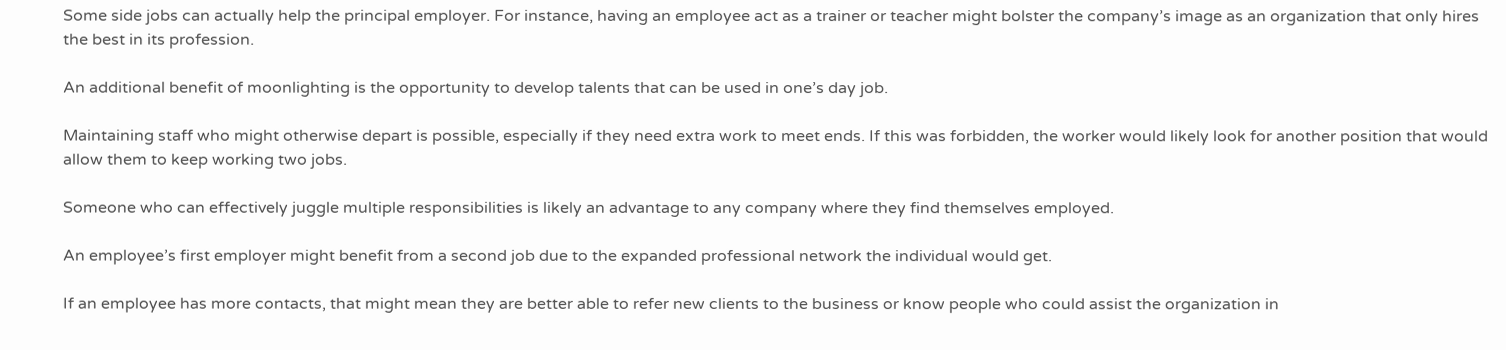Some side jobs can actually help the principal employer. For instance, having an employee act as a trainer or teacher might bolster the company’s image as an organization that only hires the best in its profession.

An additional benefit of moonlighting is the opportunity to develop talents that can be used in one’s day job.

Maintaining staff who might otherwise depart is possible, especially if they need extra work to meet ends. If this was forbidden, the worker would likely look for another position that would allow them to keep working two jobs.

Someone who can effectively juggle multiple responsibilities is likely an advantage to any company where they find themselves employed.

An employee’s first employer might benefit from a second job due to the expanded professional network the individual would get.

If an employee has more contacts, that might mean they are better able to refer new clients to the business or know people who could assist the organization in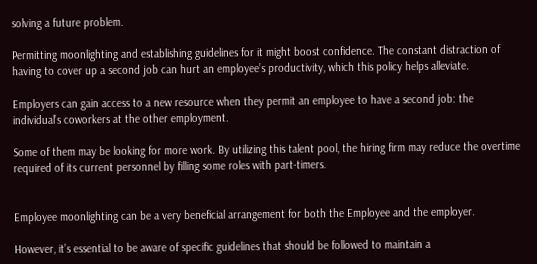solving a future problem.

Permitting moonlighting and establishing guidelines for it might boost confidence. The constant distraction of having to cover up a second job can hurt an employee’s productivity, which this policy helps alleviate.

Employers can gain access to a new resource when they permit an employee to have a second job: the individual’s coworkers at the other employment.

Some of them may be looking for more work. By utilizing this talent pool, the hiring firm may reduce the overtime required of its current personnel by filling some roles with part-timers.


Employee moonlighting can be a very beneficial arrangement for both the Employee and the employer.

However, it’s essential to be aware of specific guidelines that should be followed to maintain a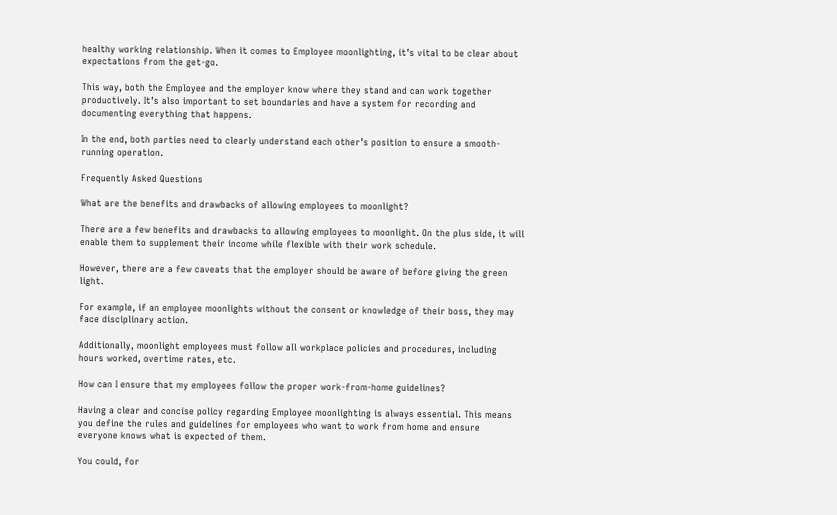healthy working relationship. When it comes to Employee moonlighting, it’s vital to be clear about expectations from the get-go.

This way, both the Employee and the employer know where they stand and can work together productively. It’s also important to set boundaries and have a system for recording and documenting everything that happens.

In the end, both parties need to clearly understand each other’s position to ensure a smooth-running operation.

Frequently Asked Questions

What are the benefits and drawbacks of allowing employees to moonlight?

There are a few benefits and drawbacks to allowing employees to moonlight. On the plus side, it will enable them to supplement their income while flexible with their work schedule.

However, there are a few caveats that the employer should be aware of before giving the green light.

For example, if an employee moonlights without the consent or knowledge of their boss, they may face disciplinary action.

Additionally, moonlight employees must follow all workplace policies and procedures, including hours worked, overtime rates, etc.

How can I ensure that my employees follow the proper work-from-home guidelines?

Having a clear and concise policy regarding Employee moonlighting is always essential. This means you define the rules and guidelines for employees who want to work from home and ensure everyone knows what is expected of them.

You could, for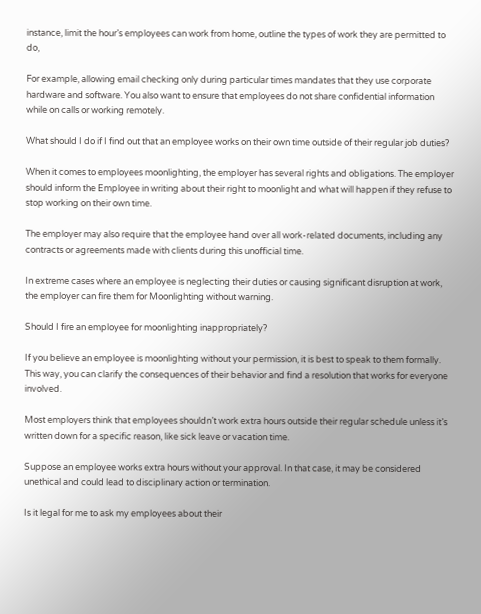instance, limit the hour’s employees can work from home, outline the types of work they are permitted to do,

For example, allowing email checking only during particular times mandates that they use corporate hardware and software. You also want to ensure that employees do not share confidential information while on calls or working remotely.

What should I do if I find out that an employee works on their own time outside of their regular job duties?

When it comes to employees moonlighting, the employer has several rights and obligations. The employer should inform the Employee in writing about their right to moonlight and what will happen if they refuse to stop working on their own time.

The employer may also require that the employee hand over all work-related documents, including any contracts or agreements made with clients during this unofficial time.

In extreme cases where an employee is neglecting their duties or causing significant disruption at work, the employer can fire them for Moonlighting without warning.

Should I fire an employee for moonlighting inappropriately?

If you believe an employee is moonlighting without your permission, it is best to speak to them formally. This way, you can clarify the consequences of their behavior and find a resolution that works for everyone involved.

Most employers think that employees shouldn’t work extra hours outside their regular schedule unless it’s written down for a specific reason, like sick leave or vacation time.

Suppose an employee works extra hours without your approval. In that case, it may be considered unethical and could lead to disciplinary action or termination.

Is it legal for me to ask my employees about their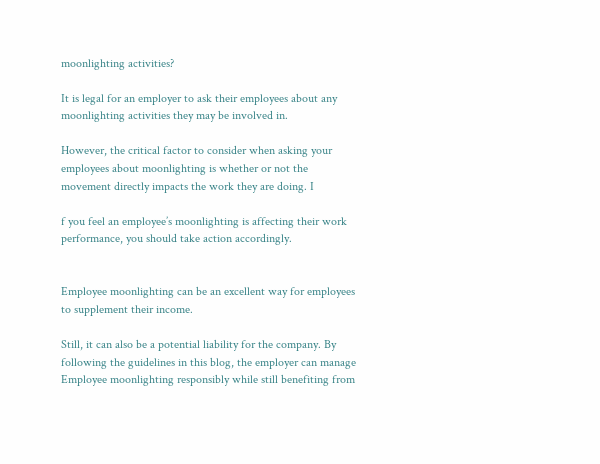moonlighting activities?

It is legal for an employer to ask their employees about any moonlighting activities they may be involved in.

However, the critical factor to consider when asking your employees about moonlighting is whether or not the movement directly impacts the work they are doing. I

f you feel an employee’s moonlighting is affecting their work performance, you should take action accordingly.


Employee moonlighting can be an excellent way for employees to supplement their income.

Still, it can also be a potential liability for the company. By following the guidelines in this blog, the employer can manage Employee moonlighting responsibly while still benefiting from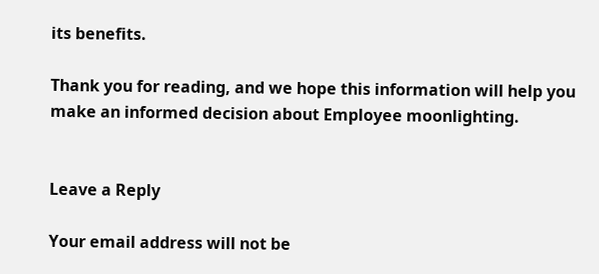its benefits.

Thank you for reading, and we hope this information will help you make an informed decision about Employee moonlighting.


Leave a Reply

Your email address will not be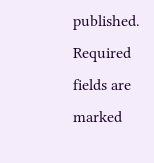published. Required fields are marked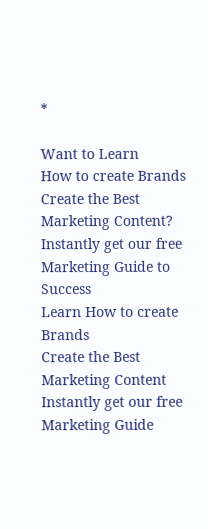*

Want to Learn
How to create Brands
Create the Best
Marketing Content?
Instantly get our free Marketing Guide to Success
Learn How to create Brands
Create the Best
Marketing Content
Instantly get our free Marketing Guide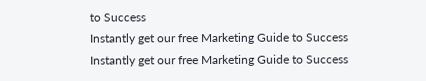to Success
Instantly get our free Marketing Guide to Success
Instantly get our free Marketing Guide to Success